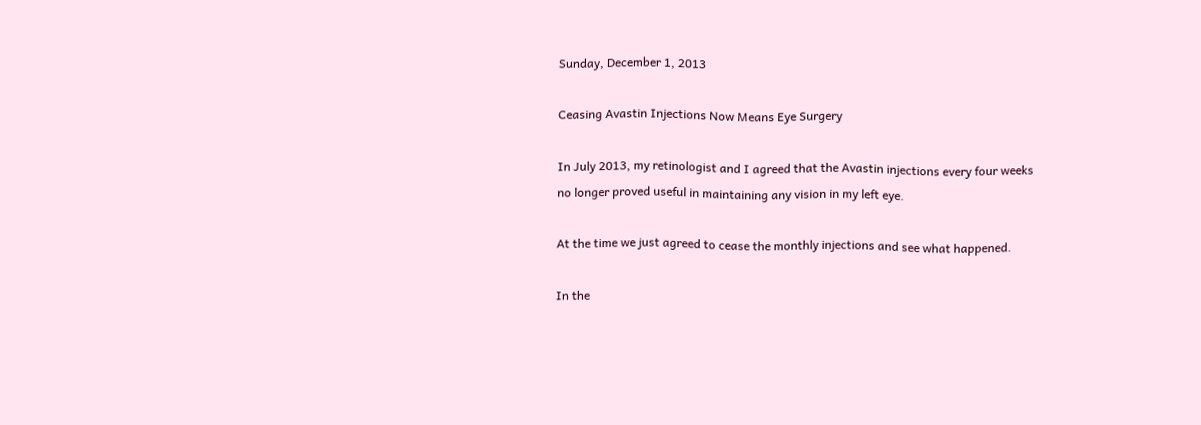Sunday, December 1, 2013

Ceasing Avastin Injections Now Means Eye Surgery

In July 2013, my retinologist and I agreed that the Avastin injections every four weeks no longer proved useful in maintaining any vision in my left eye.

At the time we just agreed to cease the monthly injections and see what happened.

In the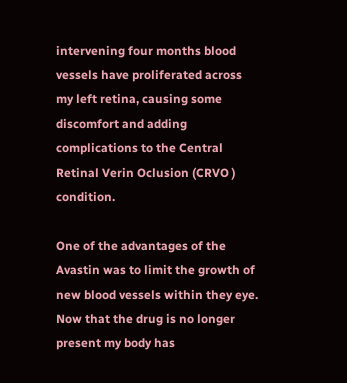intervening four months blood vessels have proliferated across my left retina, causing some discomfort and adding complications to the Central Retinal Verin Oclusion (CRVO ) condition.

One of the advantages of the Avastin was to limit the growth of new blood vessels within they eye. Now that the drug is no longer present my body has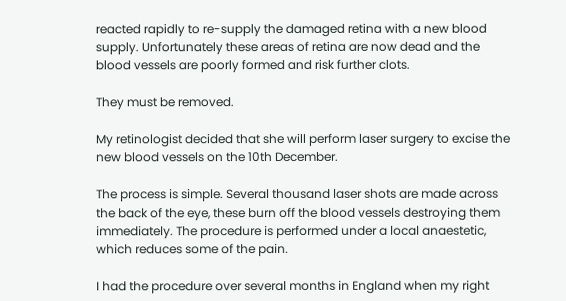reacted rapidly to re-supply the damaged retina with a new blood supply. Unfortunately these areas of retina are now dead and the blood vessels are poorly formed and risk further clots.

They must be removed.

My retinologist decided that she will perform laser surgery to excise the new blood vessels on the 10th December.

The process is simple. Several thousand laser shots are made across the back of the eye, these burn off the blood vessels destroying them immediately. The procedure is performed under a local anaestetic, which reduces some of the pain.

I had the procedure over several months in England when my right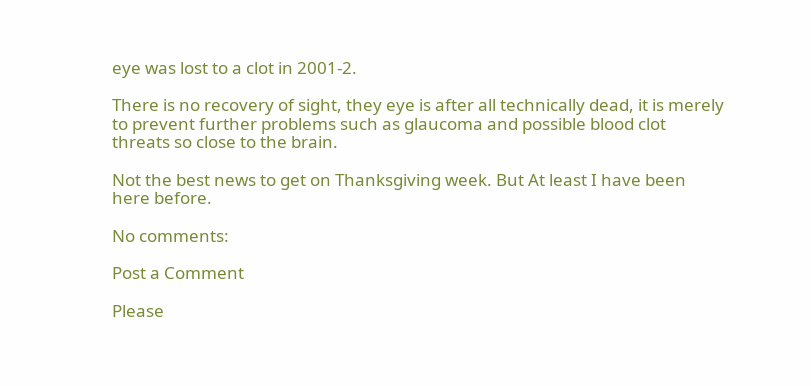eye was lost to a clot in 2001-2.

There is no recovery of sight, they eye is after all technically dead, it is merely to prevent further problems such as glaucoma and possible blood clot threats so close to the brain.

Not the best news to get on Thanksgiving week. But At least I have been here before.

No comments:

Post a Comment

Please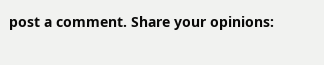post a comment. Share your opinions: